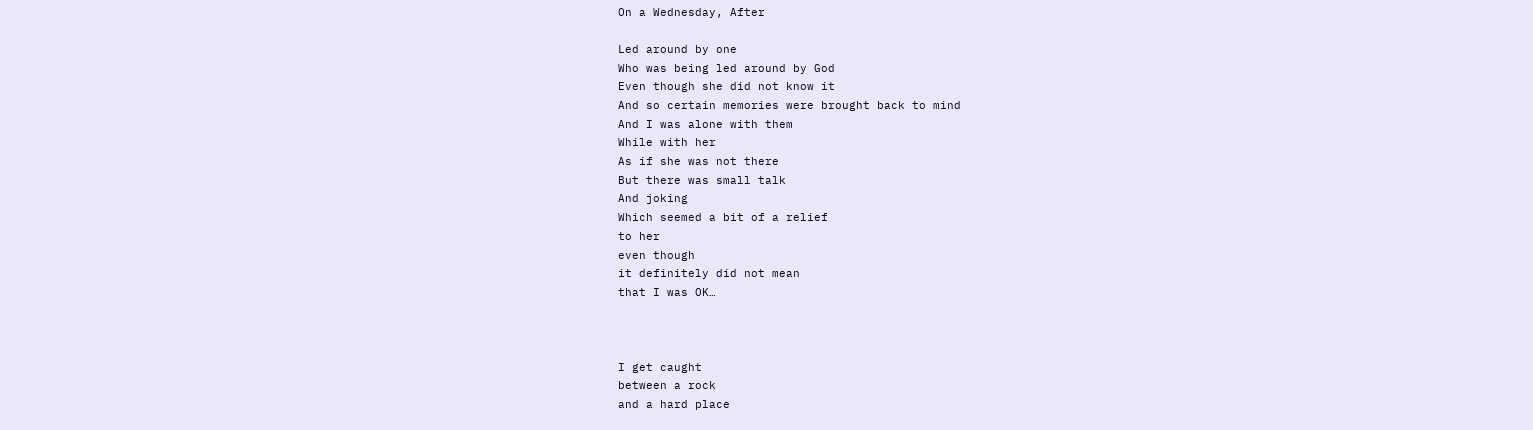On a Wednesday, After

Led around by one
Who was being led around by God
Even though she did not know it
And so certain memories were brought back to mind
And I was alone with them
While with her
As if she was not there
But there was small talk
And joking
Which seemed a bit of a relief
to her
even though
it definitely did not mean
that I was OK…



I get caught
between a rock
and a hard place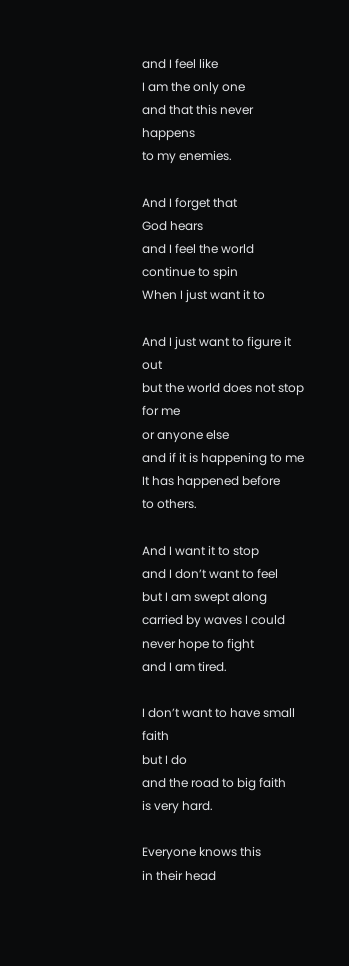and I feel like
I am the only one
and that this never happens
to my enemies.

And I forget that
God hears
and I feel the world continue to spin
When I just want it to

And I just want to figure it out
but the world does not stop for me
or anyone else
and if it is happening to me
It has happened before
to others.

And I want it to stop
and I don’t want to feel
but I am swept along
carried by waves I could never hope to fight
and I am tired.

I don’t want to have small faith
but I do
and the road to big faith
is very hard.

Everyone knows this
in their head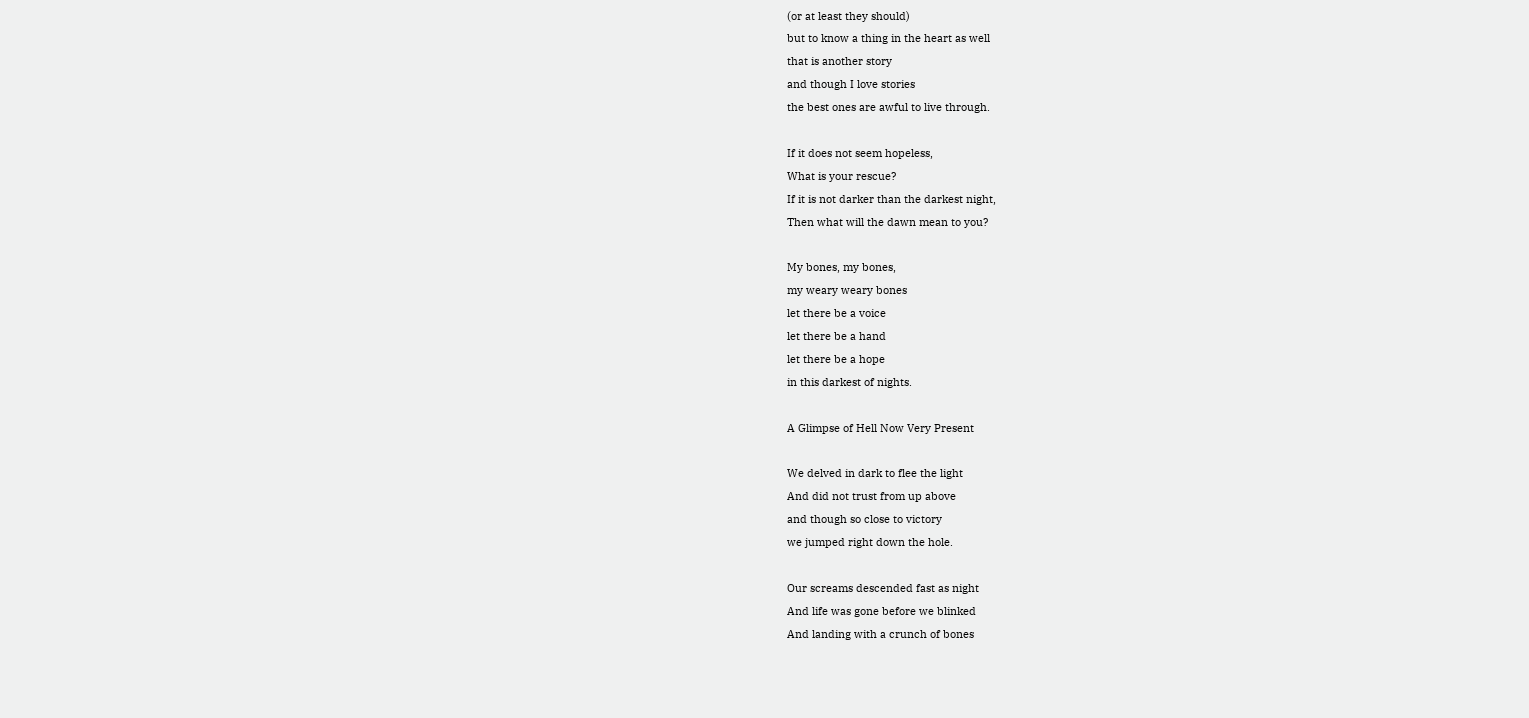(or at least they should)
but to know a thing in the heart as well
that is another story
and though I love stories
the best ones are awful to live through.

If it does not seem hopeless,
What is your rescue?
If it is not darker than the darkest night,
Then what will the dawn mean to you?

My bones, my bones,
my weary weary bones
let there be a voice
let there be a hand
let there be a hope
in this darkest of nights.

A Glimpse of Hell Now Very Present

We delved in dark to flee the light
And did not trust from up above
and though so close to victory
we jumped right down the hole.

Our screams descended fast as night
And life was gone before we blinked
And landing with a crunch of bones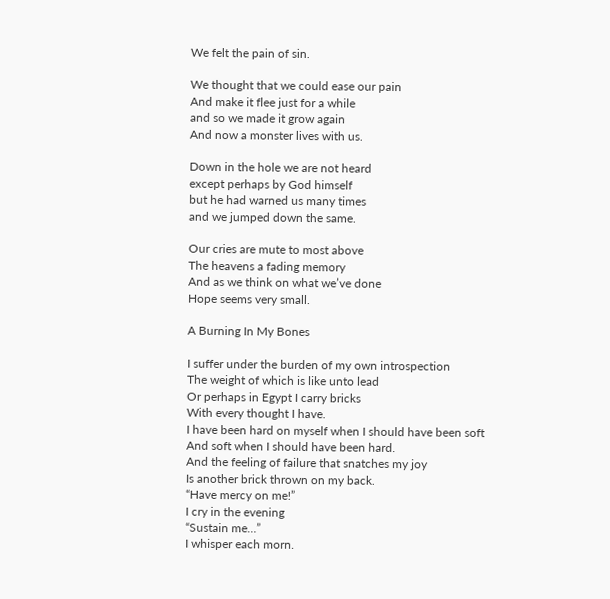We felt the pain of sin.

We thought that we could ease our pain
And make it flee just for a while
and so we made it grow again
And now a monster lives with us.

Down in the hole we are not heard
except perhaps by God himself
but he had warned us many times
and we jumped down the same.

Our cries are mute to most above
The heavens a fading memory
And as we think on what we’ve done
Hope seems very small.

A Burning In My Bones

I suffer under the burden of my own introspection
The weight of which is like unto lead
Or perhaps in Egypt I carry bricks
With every thought I have.
I have been hard on myself when I should have been soft
And soft when I should have been hard.
And the feeling of failure that snatches my joy
Is another brick thrown on my back.
“Have mercy on me!”
I cry in the evening
“Sustain me…”
I whisper each morn.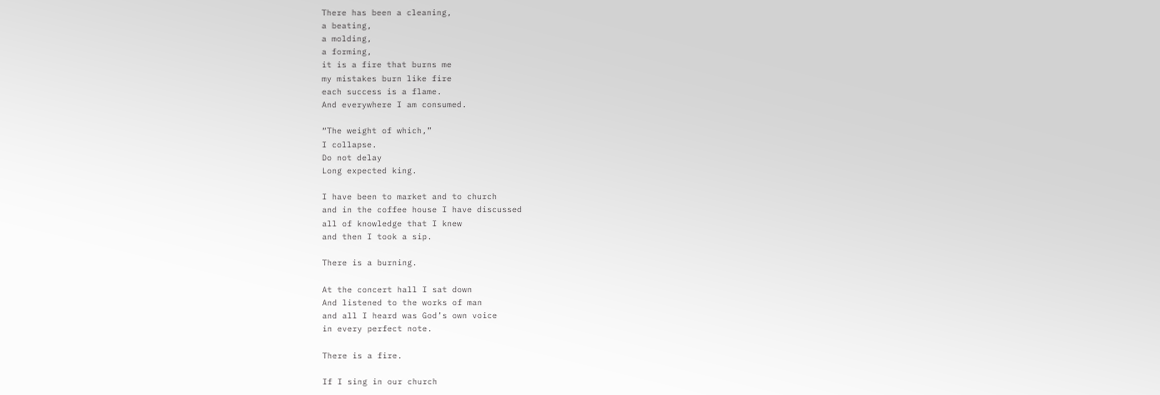There has been a cleaning,
a beating,
a molding,
a forming,
it is a fire that burns me
my mistakes burn like fire
each success is a flame.
And everywhere I am consumed.

“The weight of which,”
I collapse.
Do not delay
Long expected king.

I have been to market and to church
and in the coffee house I have discussed
all of knowledge that I knew
and then I took a sip.

There is a burning.

At the concert hall I sat down
And listened to the works of man
and all I heard was God’s own voice
in every perfect note.

There is a fire.

If I sing in our church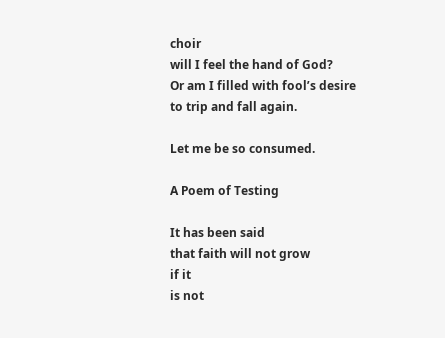choir
will I feel the hand of God?
Or am I filled with fool’s desire
to trip and fall again.

Let me be so consumed.

A Poem of Testing

It has been said
that faith will not grow
if it
is not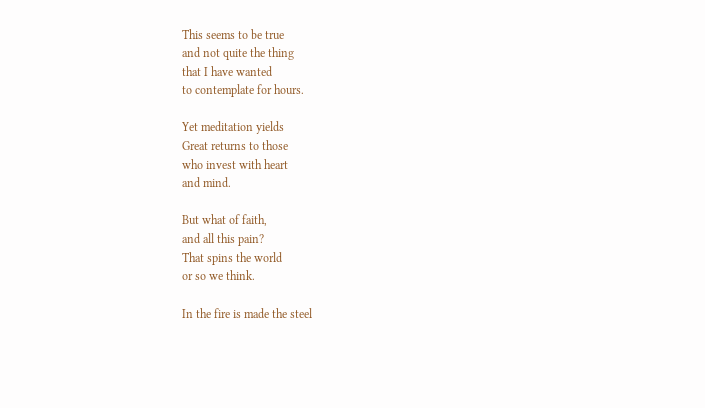This seems to be true
and not quite the thing
that I have wanted
to contemplate for hours.

Yet meditation yields
Great returns to those
who invest with heart
and mind.

But what of faith,
and all this pain?
That spins the world
or so we think.

In the fire is made the steel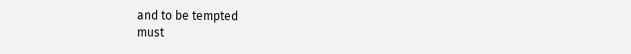and to be tempted
must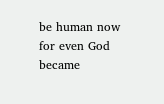be human now
for even God
became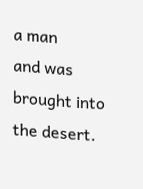a man
and was brought into
the desert.